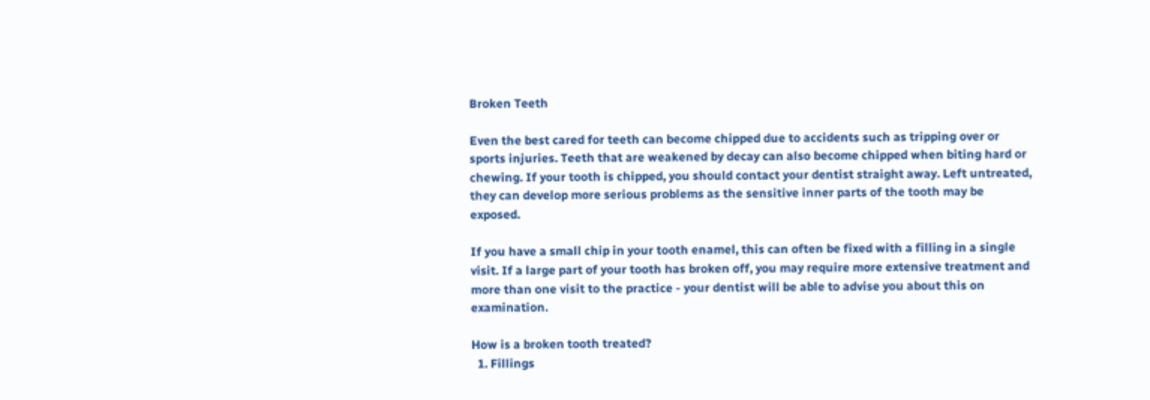Broken Teeth

Even the best cared for teeth can become chipped due to accidents such as tripping over or sports injuries. Teeth that are weakened by decay can also become chipped when biting hard or chewing. If your tooth is chipped, you should contact your dentist straight away. Left untreated, they can develop more serious problems as the sensitive inner parts of the tooth may be exposed.

If you have a small chip in your tooth enamel, this can often be fixed with a filling in a single visit. If a large part of your tooth has broken off, you may require more extensive treatment and more than one visit to the practice - your dentist will be able to advise you about this on examination.

How is a broken tooth treated?
  1. Fillings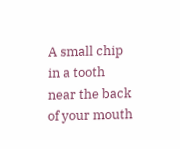A small chip in a tooth near the back of your mouth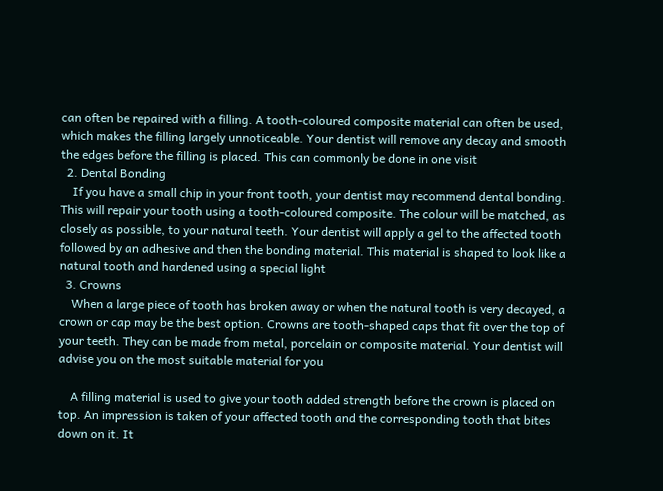can often be repaired with a filling. A tooth-coloured composite material can often be used, which makes the filling largely unnoticeable. Your dentist will remove any decay and smooth the edges before the filling is placed. This can commonly be done in one visit
  2. Dental Bonding
    If you have a small chip in your front tooth, your dentist may recommend dental bonding. This will repair your tooth using a tooth-coloured composite. The colour will be matched, as closely as possible, to your natural teeth. Your dentist will apply a gel to the affected tooth followed by an adhesive and then the bonding material. This material is shaped to look like a natural tooth and hardened using a special light
  3. Crowns
    When a large piece of tooth has broken away or when the natural tooth is very decayed, a crown or cap may be the best option. Crowns are tooth-shaped caps that fit over the top of your teeth. They can be made from metal, porcelain or composite material. Your dentist will advise you on the most suitable material for you

    A filling material is used to give your tooth added strength before the crown is placed on top. An impression is taken of your affected tooth and the corresponding tooth that bites down on it. It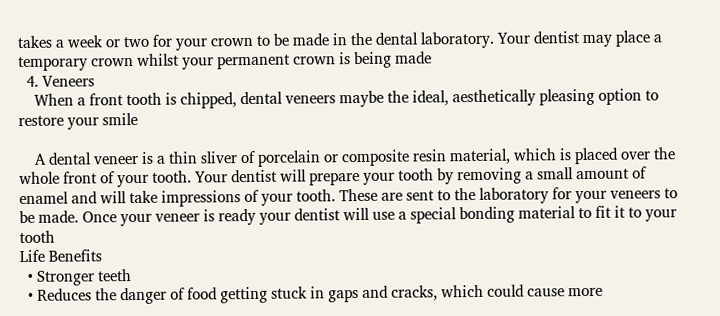takes a week or two for your crown to be made in the dental laboratory. Your dentist may place a temporary crown whilst your permanent crown is being made
  4. Veneers
    When a front tooth is chipped, dental veneers maybe the ideal, aesthetically pleasing option to restore your smile

    A dental veneer is a thin sliver of porcelain or composite resin material, which is placed over the whole front of your tooth. Your dentist will prepare your tooth by removing a small amount of enamel and will take impressions of your tooth. These are sent to the laboratory for your veneers to be made. Once your veneer is ready your dentist will use a special bonding material to fit it to your tooth
Life Benefits
  • Stronger teeth
  • Reduces the danger of food getting stuck in gaps and cracks, which could cause more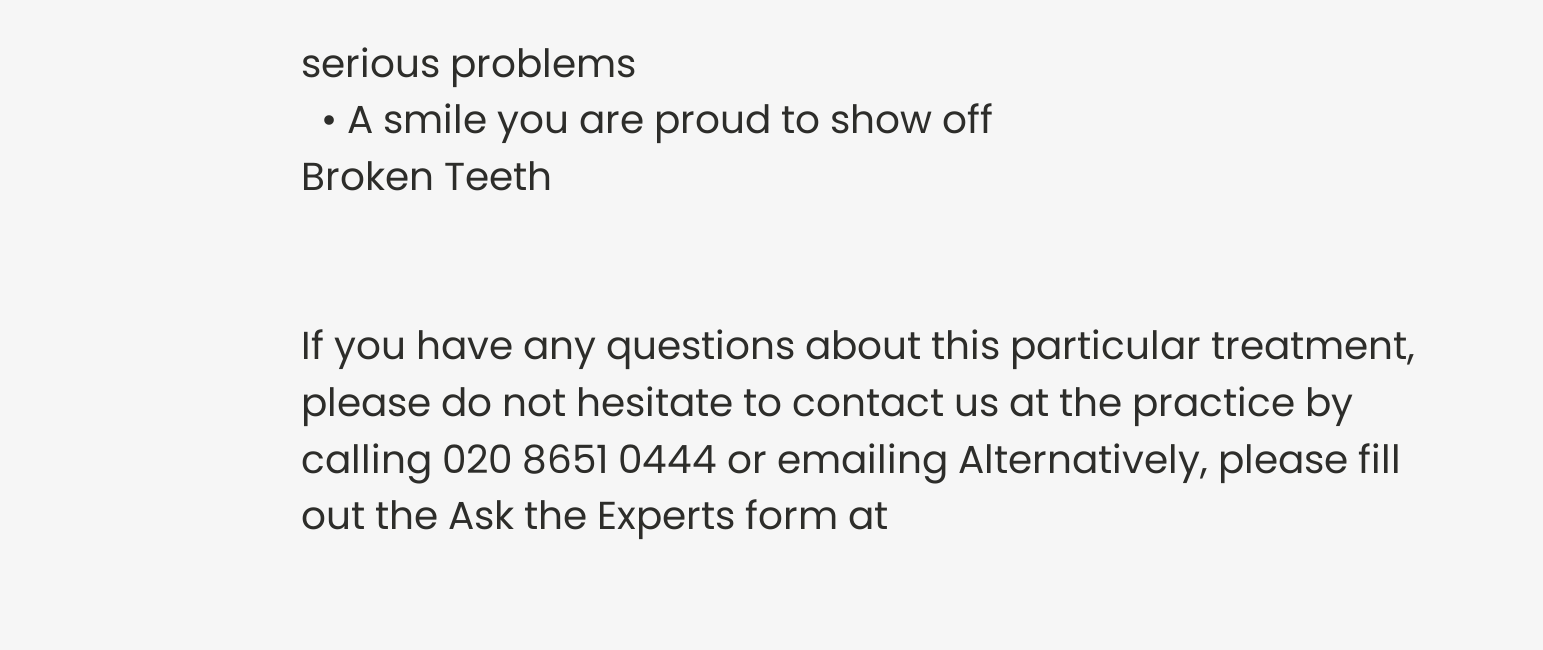serious problems
  • A smile you are proud to show off
Broken Teeth


If you have any questions about this particular treatment, please do not hesitate to contact us at the practice by calling 020 8651 0444 or emailing Alternatively, please fill out the Ask the Experts form at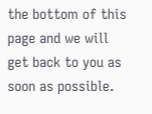the bottom of this page and we will get back to you as soon as possible.